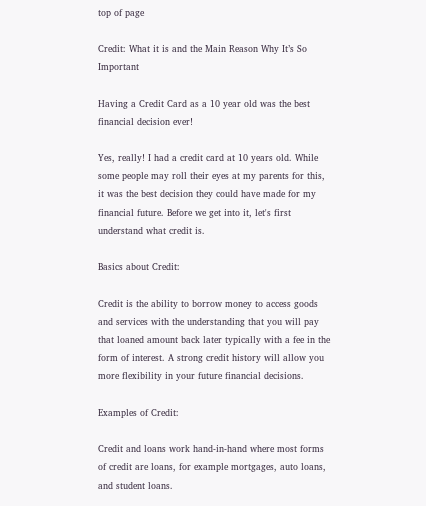top of page

Credit: What it is and the Main Reason Why It’s So Important

Having a Credit Card as a 10 year old was the best financial decision ever!

Yes, really! I had a credit card at 10 years old. While some people may roll their eyes at my parents for this, it was the best decision they could have made for my financial future. Before we get into it, let's first understand what credit is.

Basics about Credit:

Credit is the ability to borrow money to access goods and services with the understanding that you will pay that loaned amount back later typically with a fee in the form of interest. A strong credit history will allow you more flexibility in your future financial decisions.

Examples of Credit:

Credit and loans work hand-in-hand where most forms of credit are loans, for example mortgages, auto loans, and student loans.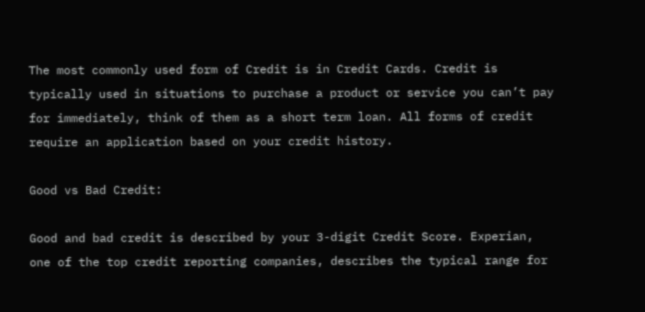The most commonly used form of Credit is in Credit Cards. Credit is typically used in situations to purchase a product or service you can’t pay for immediately, think of them as a short term loan. All forms of credit require an application based on your credit history.

Good vs Bad Credit:

Good and bad credit is described by your 3-digit Credit Score. Experian, one of the top credit reporting companies, describes the typical range for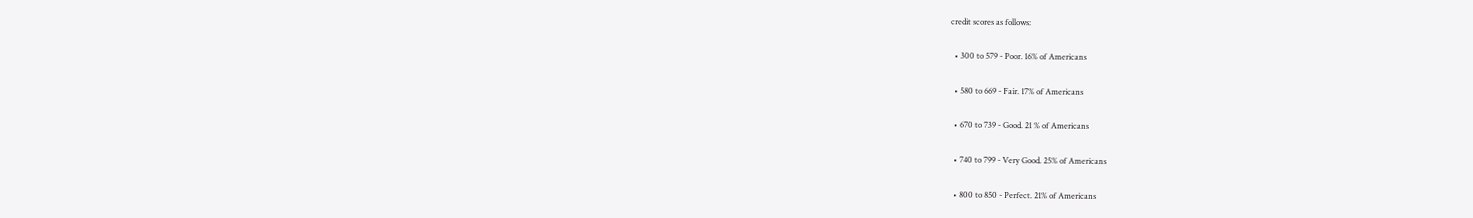credit scores as follows:

  • 300 to 579 - Poor. 16% of Americans

  • 580 to 669 - Fair. 17% of Americans

  • 670 to 739 - Good. 21 % of Americans

  • 740 to 799 - Very Good. 25% of Americans

  • 800 to 850 - Perfect. 21% of Americans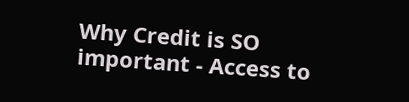Why Credit is SO important - Access to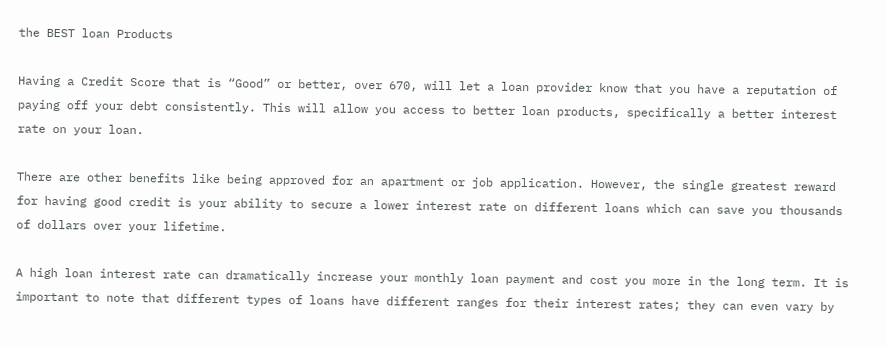the BEST loan Products

Having a Credit Score that is “Good” or better, over 670, will let a loan provider know that you have a reputation of paying off your debt consistently. This will allow you access to better loan products, specifically a better interest rate on your loan.

There are other benefits like being approved for an apartment or job application. However, the single greatest reward for having good credit is your ability to secure a lower interest rate on different loans which can save you thousands of dollars over your lifetime.

A high loan interest rate can dramatically increase your monthly loan payment and cost you more in the long term. It is important to note that different types of loans have different ranges for their interest rates; they can even vary by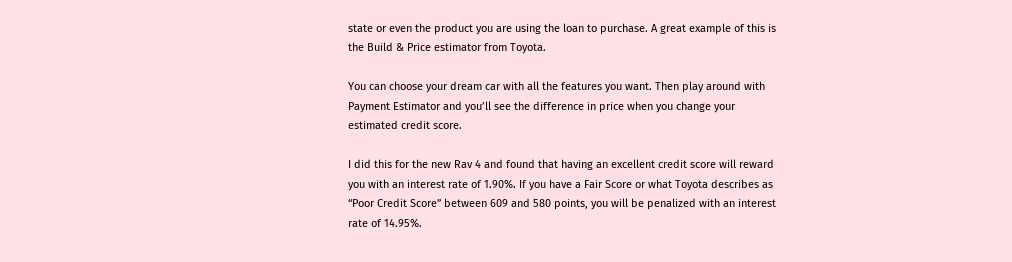state or even the product you are using the loan to purchase. A great example of this is the Build & Price estimator from Toyota.

You can choose your dream car with all the features you want. Then play around with Payment Estimator and you’ll see the difference in price when you change your estimated credit score.

I did this for the new Rav 4 and found that having an excellent credit score will reward you with an interest rate of 1.90%. If you have a Fair Score or what Toyota describes as “Poor Credit Score” between 609 and 580 points, you will be penalized with an interest rate of 14.95%.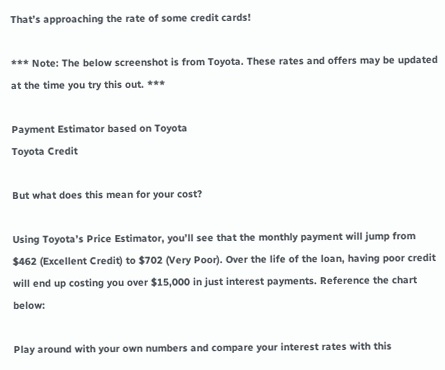That’s approaching the rate of some credit cards!

*** Note: The below screenshot is from Toyota. These rates and offers may be updated at the time you try this out. ***

Payment Estimator based on Toyota
Toyota Credit

But what does this mean for your cost?

Using Toyota’s Price Estimator, you’ll see that the monthly payment will jump from $462 (Excellent Credit) to $702 (Very Poor). Over the life of the loan, having poor credit will end up costing you over $15,000 in just interest payments. Reference the chart below:

Play around with your own numbers and compare your interest rates with this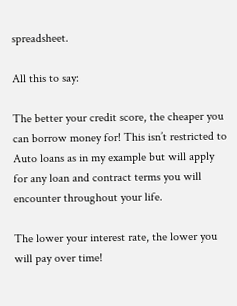spreadsheet.

All this to say:

The better your credit score, the cheaper you can borrow money for! This isn’t restricted to Auto loans as in my example but will apply for any loan and contract terms you will encounter throughout your life.

The lower your interest rate, the lower you will pay over time!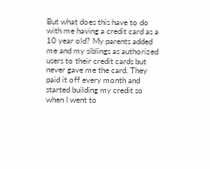But what does this have to do with me having a credit card as a 10 year old? My parents added me and my siblings as authorized users to their credit cards but never gave me the card. They paid it off every month and started building my credit so when I went to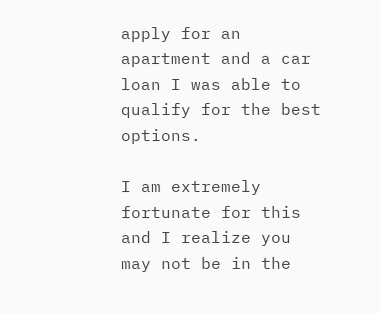apply for an apartment and a car loan I was able to qualify for the best options.

I am extremely fortunate for this and I realize you may not be in the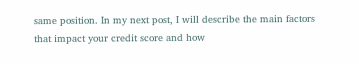same position. In my next post, I will describe the main factors that impact your credit score and how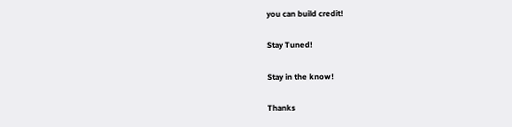you can build credit!

Stay Tuned!

Stay in the know!

Thanks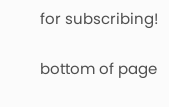for subscribing!

bottom of page